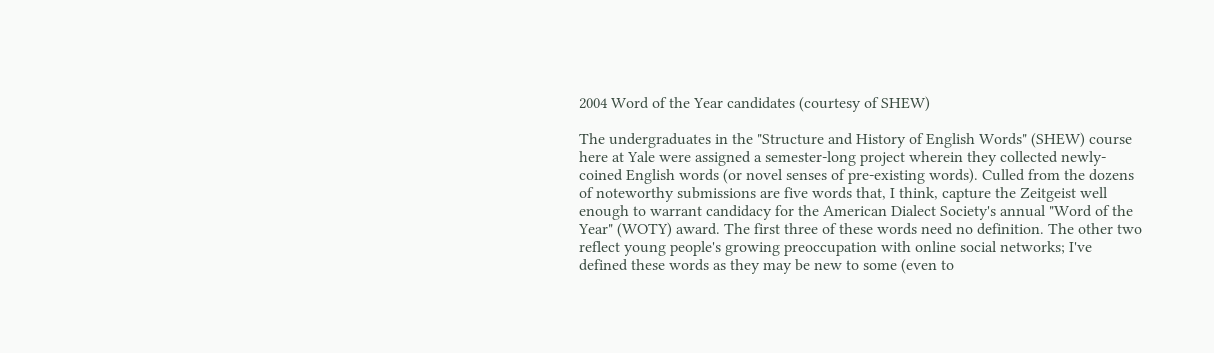2004 Word of the Year candidates (courtesy of SHEW)

The undergraduates in the "Structure and History of English Words" (SHEW) course here at Yale were assigned a semester-long project wherein they collected newly-coined English words (or novel senses of pre-existing words). Culled from the dozens of noteworthy submissions are five words that, I think, capture the Zeitgeist well enough to warrant candidacy for the American Dialect Society's annual "Word of the Year" (WOTY) award. The first three of these words need no definition. The other two reflect young people's growing preoccupation with online social networks; I've defined these words as they may be new to some (even to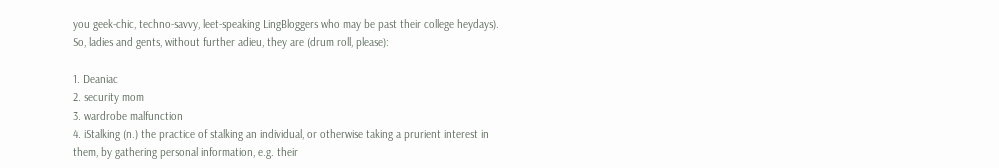you geek-chic, techno-savvy, leet-speaking LingBloggers who may be past their college heydays). So, ladies and gents, without further adieu, they are (drum roll, please):

1. Deaniac
2. security mom
3. wardrobe malfunction
4. iStalking (n.) the practice of stalking an individual, or otherwise taking a prurient interest in them, by gathering personal information, e.g. their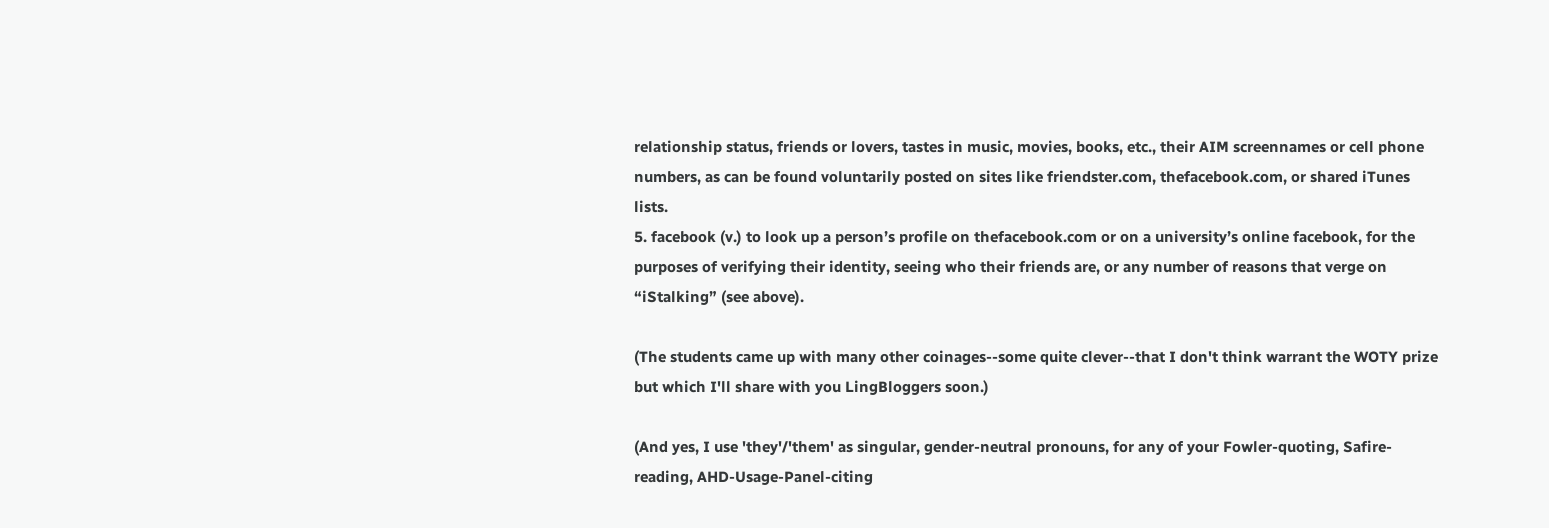relationship status, friends or lovers, tastes in music, movies, books, etc., their AIM screennames or cell phone numbers, as can be found voluntarily posted on sites like friendster.com, thefacebook.com, or shared iTunes lists.
5. facebook (v.) to look up a person’s profile on thefacebook.com or on a university’s online facebook, for the purposes of verifying their identity, seeing who their friends are, or any number of reasons that verge on “iStalking” (see above).

(The students came up with many other coinages--some quite clever--that I don't think warrant the WOTY prize but which I'll share with you LingBloggers soon.)

(And yes, I use 'they'/'them' as singular, gender-neutral pronouns, for any of your Fowler-quoting, Safire-reading, AHD-Usage-Panel-citing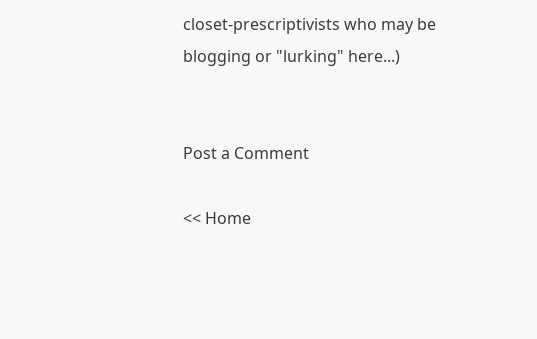closet-prescriptivists who may be blogging or "lurking" here...)


Post a Comment

<< Home